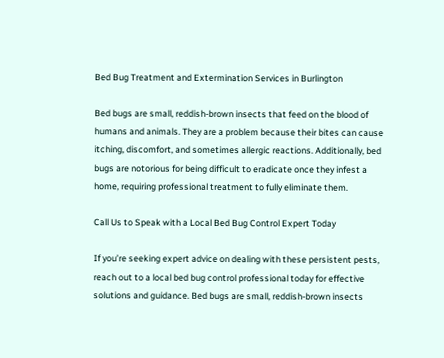Bed Bug Treatment and Extermination Services in Burlington

Bed bugs are small, reddish-brown insects that feed on the blood of humans and animals. They are a problem because their bites can cause itching, discomfort, and sometimes allergic reactions. Additionally, bed bugs are notorious for being difficult to eradicate once they infest a home, requiring professional treatment to fully eliminate them.

Call Us to Speak with a Local Bed Bug Control Expert Today

If you’re seeking expert advice on dealing with these persistent pests, reach out to a local bed bug control professional today for effective solutions and guidance. Bed bugs are small, reddish-brown insects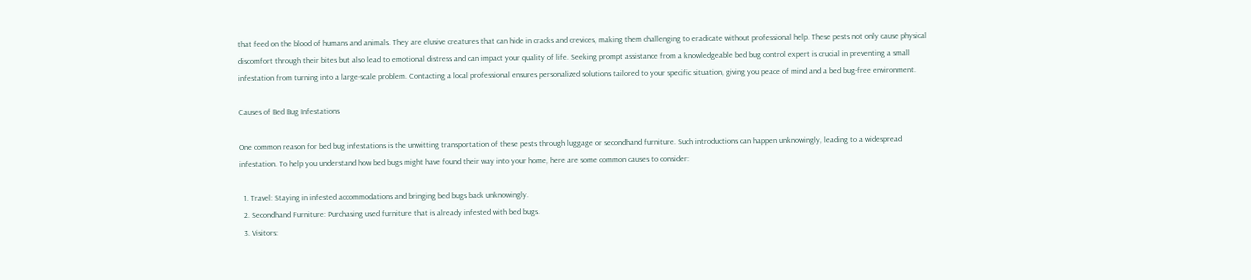that feed on the blood of humans and animals. They are elusive creatures that can hide in cracks and crevices, making them challenging to eradicate without professional help. These pests not only cause physical discomfort through their bites but also lead to emotional distress and can impact your quality of life. Seeking prompt assistance from a knowledgeable bed bug control expert is crucial in preventing a small infestation from turning into a large-scale problem. Contacting a local professional ensures personalized solutions tailored to your specific situation, giving you peace of mind and a bed bug-free environment.

Causes of Bed Bug Infestations

One common reason for bed bug infestations is the unwitting transportation of these pests through luggage or secondhand furniture. Such introductions can happen unknowingly, leading to a widespread infestation. To help you understand how bed bugs might have found their way into your home, here are some common causes to consider:

  1. Travel: Staying in infested accommodations and bringing bed bugs back unknowingly.
  2. Secondhand Furniture: Purchasing used furniture that is already infested with bed bugs.
  3. Visitors: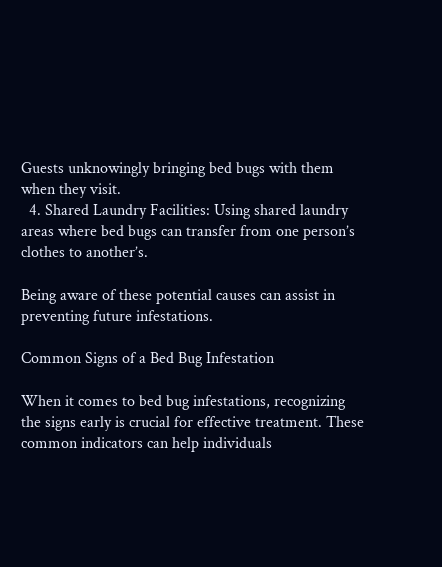Guests unknowingly bringing bed bugs with them when they visit.
  4. Shared Laundry Facilities: Using shared laundry areas where bed bugs can transfer from one person’s clothes to another’s.

Being aware of these potential causes can assist in preventing future infestations.

Common Signs of a Bed Bug Infestation

When it comes to bed bug infestations, recognizing the signs early is crucial for effective treatment. These common indicators can help individuals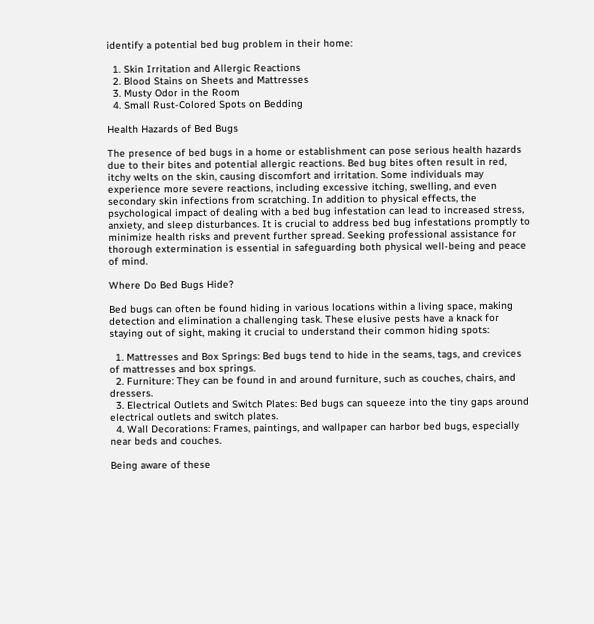identify a potential bed bug problem in their home:

  1. Skin Irritation and Allergic Reactions
  2. Blood Stains on Sheets and Mattresses
  3. Musty Odor in the Room
  4. Small Rust-Colored Spots on Bedding

Health Hazards of Bed Bugs

The presence of bed bugs in a home or establishment can pose serious health hazards due to their bites and potential allergic reactions. Bed bug bites often result in red, itchy welts on the skin, causing discomfort and irritation. Some individuals may experience more severe reactions, including excessive itching, swelling, and even secondary skin infections from scratching. In addition to physical effects, the psychological impact of dealing with a bed bug infestation can lead to increased stress, anxiety, and sleep disturbances. It is crucial to address bed bug infestations promptly to minimize health risks and prevent further spread. Seeking professional assistance for thorough extermination is essential in safeguarding both physical well-being and peace of mind.

Where Do Bed Bugs Hide?

Bed bugs can often be found hiding in various locations within a living space, making detection and elimination a challenging task. These elusive pests have a knack for staying out of sight, making it crucial to understand their common hiding spots:

  1. Mattresses and Box Springs: Bed bugs tend to hide in the seams, tags, and crevices of mattresses and box springs.
  2. Furniture: They can be found in and around furniture, such as couches, chairs, and dressers.
  3. Electrical Outlets and Switch Plates: Bed bugs can squeeze into the tiny gaps around electrical outlets and switch plates.
  4. Wall Decorations: Frames, paintings, and wallpaper can harbor bed bugs, especially near beds and couches.

Being aware of these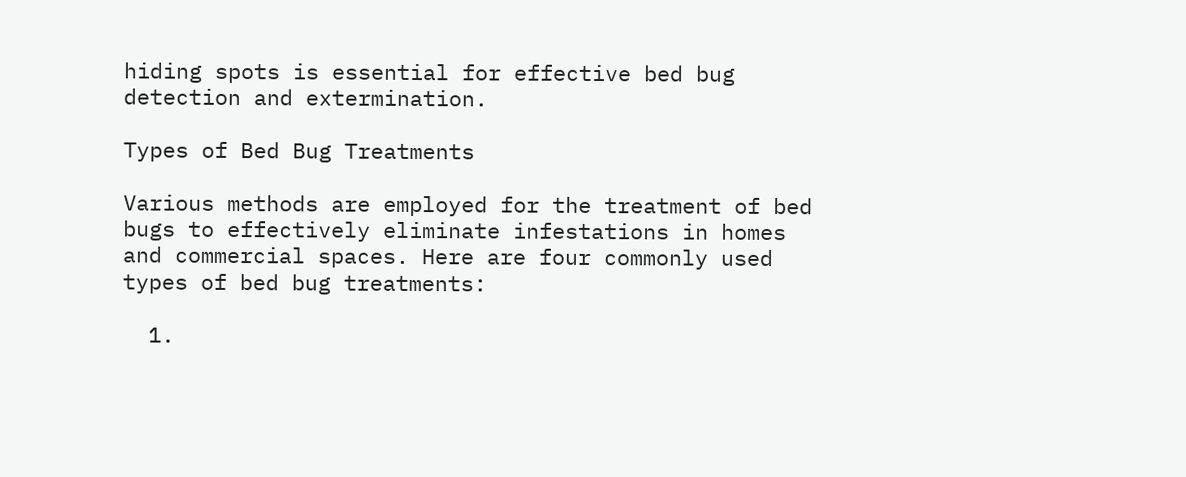hiding spots is essential for effective bed bug detection and extermination.

Types of Bed Bug Treatments

Various methods are employed for the treatment of bed bugs to effectively eliminate infestations in homes and commercial spaces. Here are four commonly used types of bed bug treatments:

  1.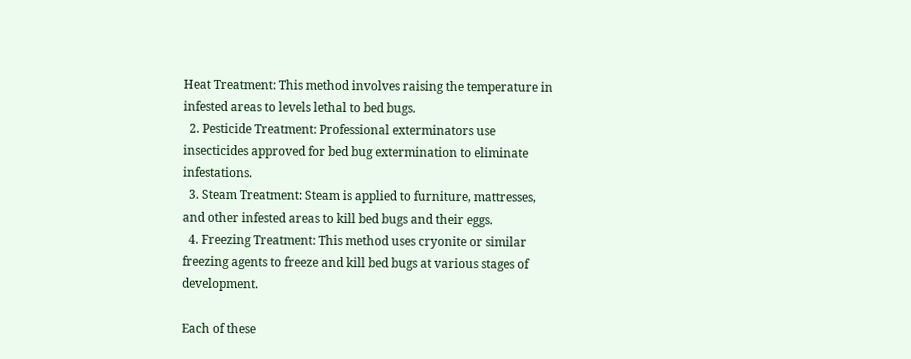Heat Treatment: This method involves raising the temperature in infested areas to levels lethal to bed bugs.
  2. Pesticide Treatment: Professional exterminators use insecticides approved for bed bug extermination to eliminate infestations.
  3. Steam Treatment: Steam is applied to furniture, mattresses, and other infested areas to kill bed bugs and their eggs.
  4. Freezing Treatment: This method uses cryonite or similar freezing agents to freeze and kill bed bugs at various stages of development.

Each of these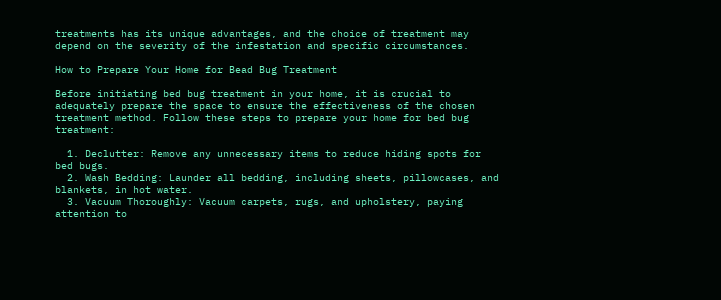treatments has its unique advantages, and the choice of treatment may depend on the severity of the infestation and specific circumstances.

How to Prepare Your Home for Bead Bug Treatment

Before initiating bed bug treatment in your home, it is crucial to adequately prepare the space to ensure the effectiveness of the chosen treatment method. Follow these steps to prepare your home for bed bug treatment:

  1. Declutter: Remove any unnecessary items to reduce hiding spots for bed bugs.
  2. Wash Bedding: Launder all bedding, including sheets, pillowcases, and blankets, in hot water.
  3. Vacuum Thoroughly: Vacuum carpets, rugs, and upholstery, paying attention to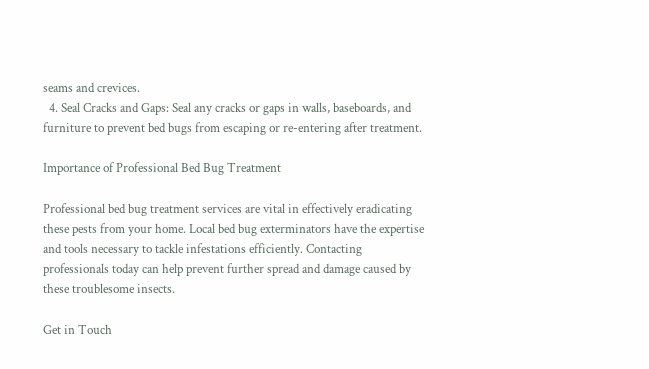seams and crevices.
  4. Seal Cracks and Gaps: Seal any cracks or gaps in walls, baseboards, and furniture to prevent bed bugs from escaping or re-entering after treatment.

Importance of Professional Bed Bug Treatment

Professional bed bug treatment services are vital in effectively eradicating these pests from your home. Local bed bug exterminators have the expertise and tools necessary to tackle infestations efficiently. Contacting professionals today can help prevent further spread and damage caused by these troublesome insects.

Get in Touch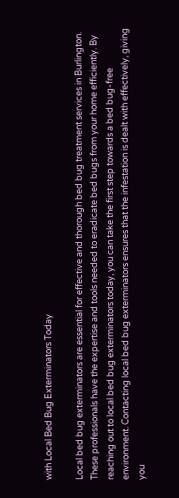with Local Bed Bug Exterminators Today

Local bed bug exterminators are essential for effective and thorough bed bug treatment services in Burlington. These professionals have the expertise and tools needed to eradicate bed bugs from your home efficiently. By reaching out to local bed bug exterminators today, you can take the first step towards a bed bug-free environment. Contacting local bed bug exterminators ensures that the infestation is dealt with effectively, giving you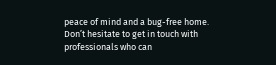peace of mind and a bug-free home. Don’t hesitate to get in touch with professionals who can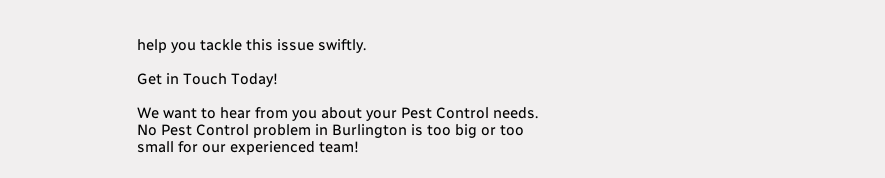help you tackle this issue swiftly.

Get in Touch Today!

We want to hear from you about your Pest Control needs. No Pest Control problem in Burlington is too big or too small for our experienced team!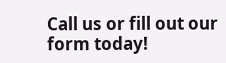Call us or fill out our form today!